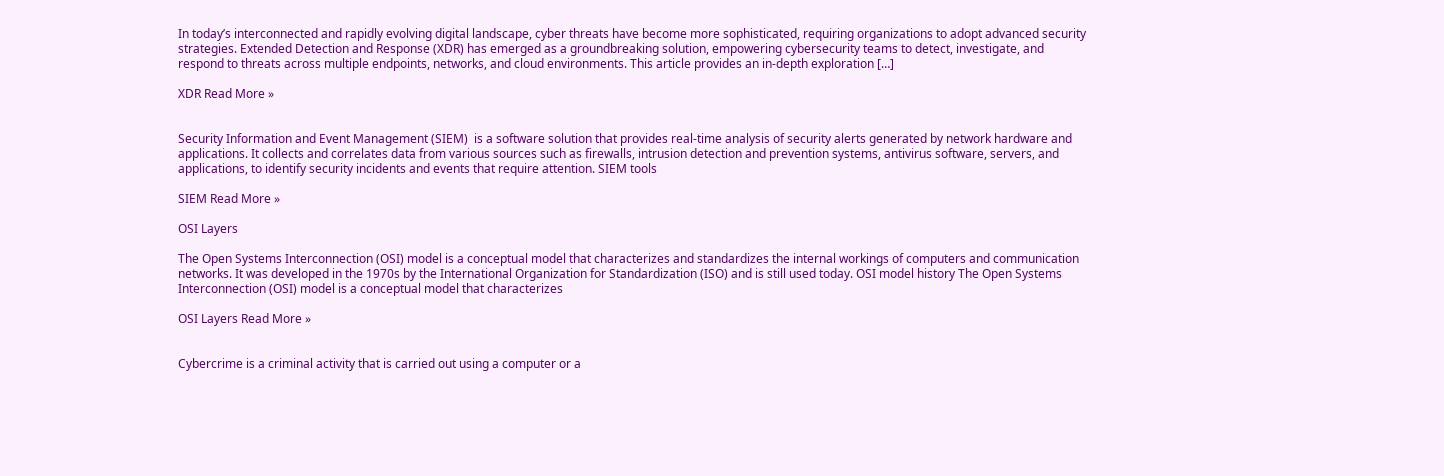In today’s interconnected and rapidly evolving digital landscape, cyber threats have become more sophisticated, requiring organizations to adopt advanced security strategies. Extended Detection and Response (XDR) has emerged as a groundbreaking solution, empowering cybersecurity teams to detect, investigate, and respond to threats across multiple endpoints, networks, and cloud environments. This article provides an in-depth exploration […]

XDR Read More »


Security Information and Event Management (SIEM)  is a software solution that provides real-time analysis of security alerts generated by network hardware and applications. It collects and correlates data from various sources such as firewalls, intrusion detection and prevention systems, antivirus software, servers, and applications, to identify security incidents and events that require attention. SIEM tools

SIEM Read More »

OSI Layers

The Open Systems Interconnection (OSI) model is a conceptual model that characterizes and standardizes the internal workings of computers and communication networks. It was developed in the 1970s by the International Organization for Standardization (ISO) and is still used today. OSI model history The Open Systems Interconnection (OSI) model is a conceptual model that characterizes

OSI Layers Read More »


Cybercrime is a criminal activity that is carried out using a computer or a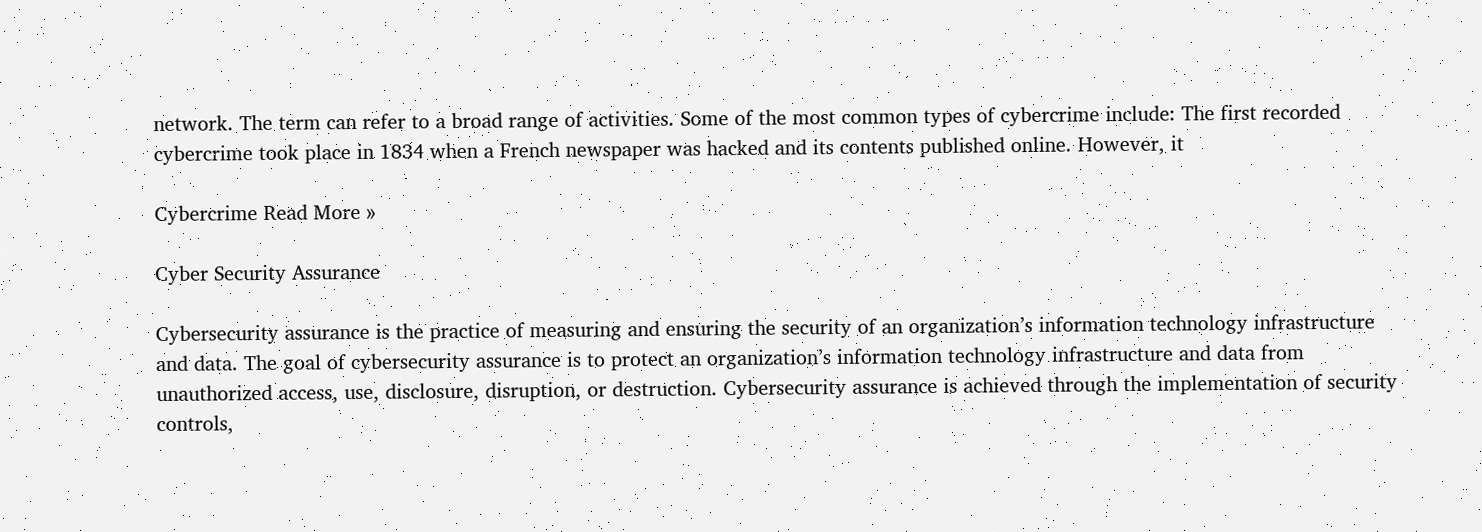network. The term can refer to a broad range of activities. Some of the most common types of cybercrime include: The first recorded cybercrime took place in 1834 when a French newspaper was hacked and its contents published online. However, it

Cybercrime Read More »

Cyber Security Assurance

Cybersecurity assurance is the practice of measuring and ensuring the security of an organization’s information technology infrastructure and data. The goal of cybersecurity assurance is to protect an organization’s information technology infrastructure and data from unauthorized access, use, disclosure, disruption, or destruction. Cybersecurity assurance is achieved through the implementation of security controls,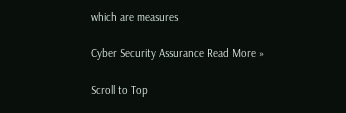which are measures

Cyber Security Assurance Read More »

Scroll to Top